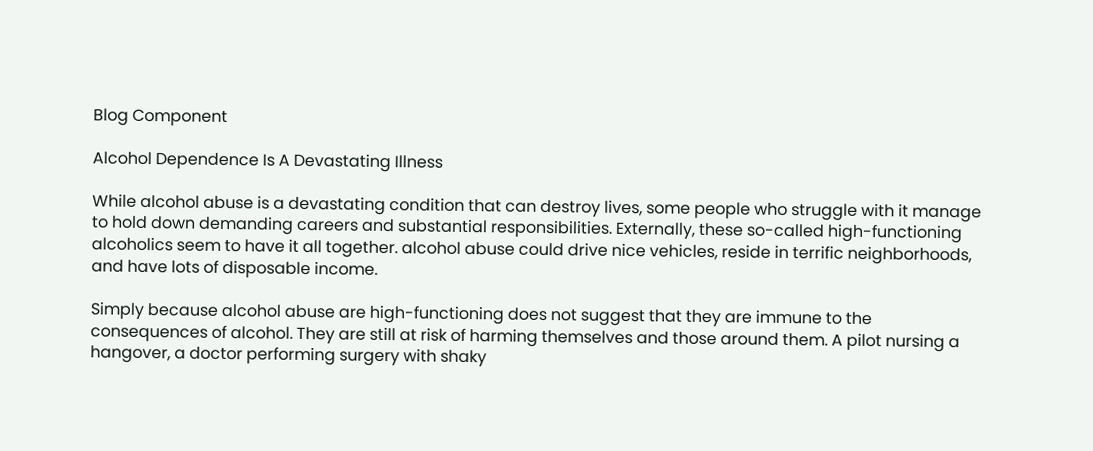Blog Component

Alcohol Dependence Is A Devastating Illness

While alcohol abuse is a devastating condition that can destroy lives, some people who struggle with it manage to hold down demanding careers and substantial responsibilities. Externally, these so-called high-functioning alcoholics seem to have it all together. alcohol abuse could drive nice vehicles, reside in terrific neighborhoods, and have lots of disposable income.

Simply because alcohol abuse are high-functioning does not suggest that they are immune to the consequences of alcohol. They are still at risk of harming themselves and those around them. A pilot nursing a hangover, a doctor performing surgery with shaky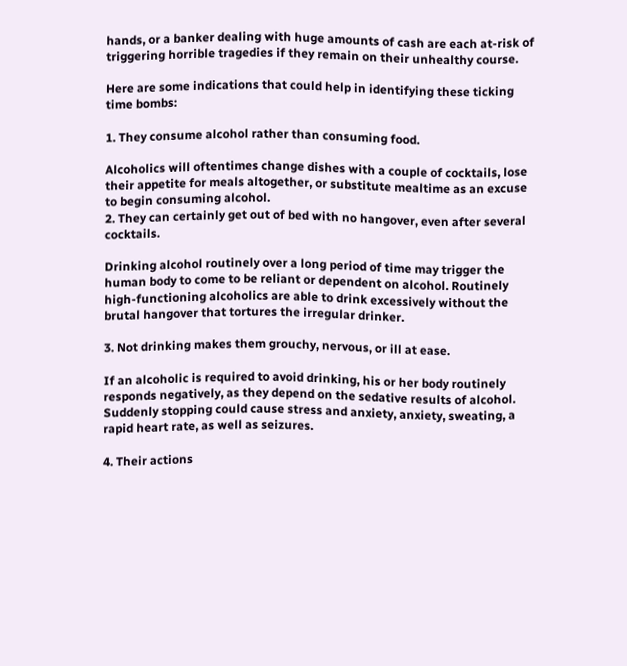hands, or a banker dealing with huge amounts of cash are each at-risk of triggering horrible tragedies if they remain on their unhealthy course.

Here are some indications that could help in identifying these ticking time bombs:

1. They consume alcohol rather than consuming food.

Alcoholics will oftentimes change dishes with a couple of cocktails, lose their appetite for meals altogether, or substitute mealtime as an excuse to begin consuming alcohol.
2. They can certainly get out of bed with no hangover, even after several cocktails.

Drinking alcohol routinely over a long period of time may trigger the human body to come to be reliant or dependent on alcohol. Routinely high-functioning alcoholics are able to drink excessively without the brutal hangover that tortures the irregular drinker.

3. Not drinking makes them grouchy, nervous, or ill at ease.

If an alcoholic is required to avoid drinking, his or her body routinely responds negatively, as they depend on the sedative results of alcohol. Suddenly stopping could cause stress and anxiety, anxiety, sweating, a rapid heart rate, as well as seizures.

4. Their actions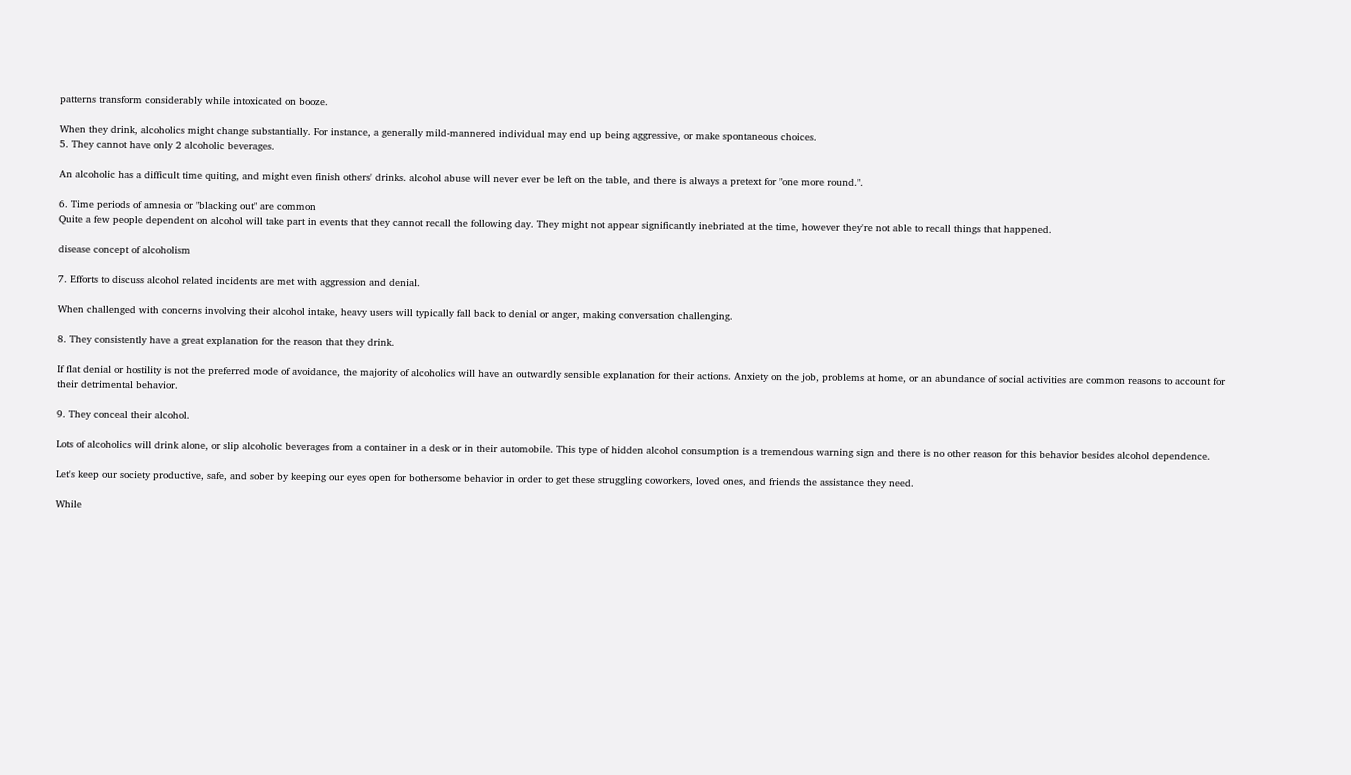patterns transform considerably while intoxicated on booze.

When they drink, alcoholics might change substantially. For instance, a generally mild-mannered individual may end up being aggressive, or make spontaneous choices.
5. They cannot have only 2 alcoholic beverages.

An alcoholic has a difficult time quiting, and might even finish others' drinks. alcohol abuse will never ever be left on the table, and there is always a pretext for "one more round.".

6. Time periods of amnesia or "blacking out" are common
Quite a few people dependent on alcohol will take part in events that they cannot recall the following day. They might not appear significantly inebriated at the time, however they're not able to recall things that happened.

disease concept of alcoholism

7. Efforts to discuss alcohol related incidents are met with aggression and denial.

When challenged with concerns involving their alcohol intake, heavy users will typically fall back to denial or anger, making conversation challenging.

8. They consistently have a great explanation for the reason that they drink.

If flat denial or hostility is not the preferred mode of avoidance, the majority of alcoholics will have an outwardly sensible explanation for their actions. Anxiety on the job, problems at home, or an abundance of social activities are common reasons to account for their detrimental behavior.

9. They conceal their alcohol.

Lots of alcoholics will drink alone, or slip alcoholic beverages from a container in a desk or in their automobile. This type of hidden alcohol consumption is a tremendous warning sign and there is no other reason for this behavior besides alcohol dependence.

Let's keep our society productive, safe, and sober by keeping our eyes open for bothersome behavior in order to get these struggling coworkers, loved ones, and friends the assistance they need.

While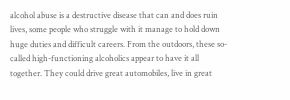alcohol abuse is a destructive disease that can and does ruin lives, some people who struggle with it manage to hold down huge duties and difficult careers. From the outdoors, these so-called high-functioning alcoholics appear to have it all together. They could drive great automobiles, live in great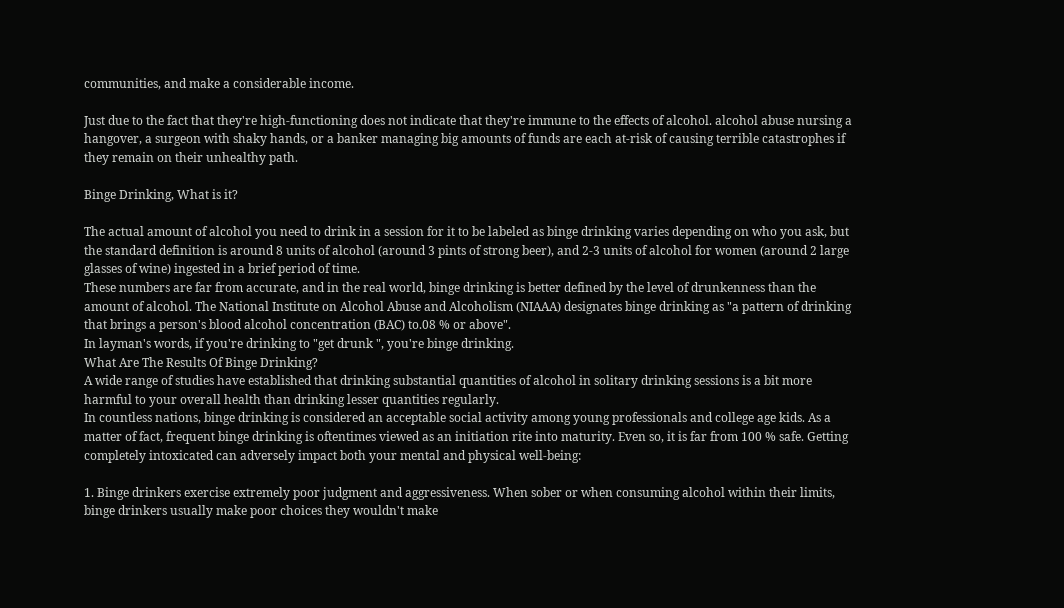communities, and make a considerable income.

Just due to the fact that they're high-functioning does not indicate that they're immune to the effects of alcohol. alcohol abuse nursing a hangover, a surgeon with shaky hands, or a banker managing big amounts of funds are each at-risk of causing terrible catastrophes if they remain on their unhealthy path.

Binge Drinking, What is it?

The actual amount of alcohol you need to drink in a session for it to be labeled as binge drinking varies depending on who you ask, but the standard definition is around 8 units of alcohol (around 3 pints of strong beer), and 2-3 units of alcohol for women (around 2 large glasses of wine) ingested in a brief period of time.
These numbers are far from accurate, and in the real world, binge drinking is better defined by the level of drunkenness than the amount of alcohol. The National Institute on Alcohol Abuse and Alcoholism (NIAAA) designates binge drinking as "a pattern of drinking that brings a person's blood alcohol concentration (BAC) to.08 % or above".
In layman's words, if you're drinking to "get drunk ", you're binge drinking.
What Are The Results Of Binge Drinking?
A wide range of studies have established that drinking substantial quantities of alcohol in solitary drinking sessions is a bit more harmful to your overall health than drinking lesser quantities regularly.
In countless nations, binge drinking is considered an acceptable social activity among young professionals and college age kids. As a matter of fact, frequent binge drinking is oftentimes viewed as an initiation rite into maturity. Even so, it is far from 100 % safe. Getting completely intoxicated can adversely impact both your mental and physical well-being:

1. Binge drinkers exercise extremely poor judgment and aggressiveness. When sober or when consuming alcohol within their limits, binge drinkers usually make poor choices they wouldn't make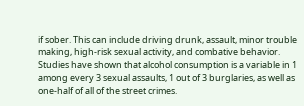if sober. This can include driving drunk, assault, minor trouble making, high-risk sexual activity, and combative behavior. Studies have shown that alcohol consumption is a variable in 1 among every 3 sexual assaults, 1 out of 3 burglaries, as well as one-half of all of the street crimes.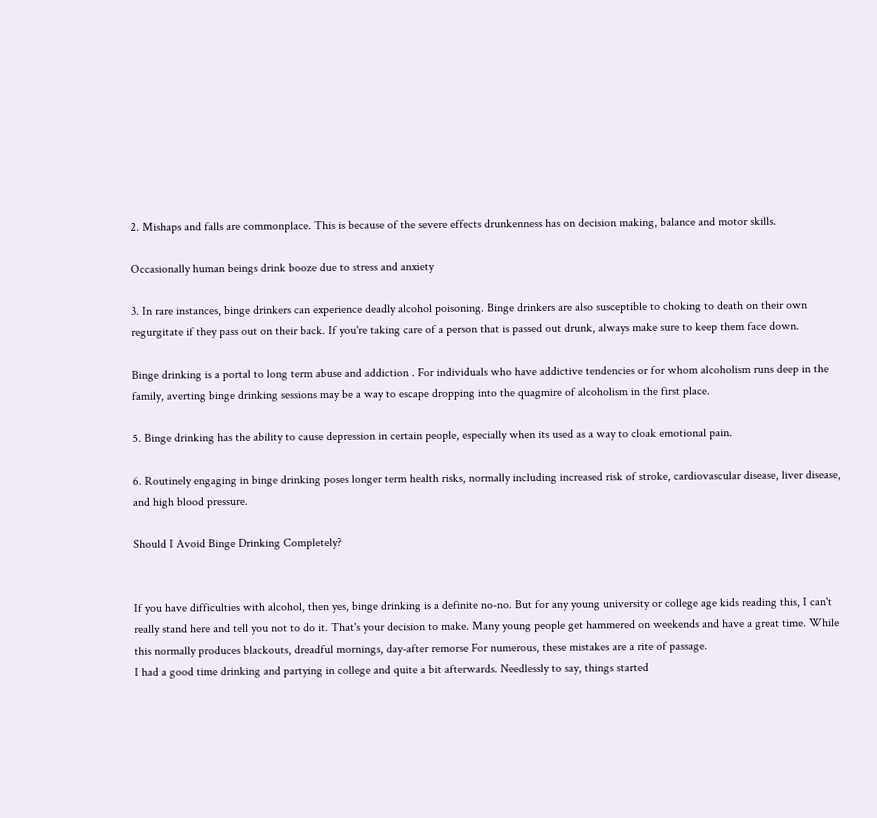2. Mishaps and falls are commonplace. This is because of the severe effects drunkenness has on decision making, balance and motor skills.

Occasionally human beings drink booze due to stress and anxiety

3. In rare instances, binge drinkers can experience deadly alcohol poisoning. Binge drinkers are also susceptible to choking to death on their own regurgitate if they pass out on their back. If you're taking care of a person that is passed out drunk, always make sure to keep them face down.

Binge drinking is a portal to long term abuse and addiction . For individuals who have addictive tendencies or for whom alcoholism runs deep in the family, averting binge drinking sessions may be a way to escape dropping into the quagmire of alcoholism in the first place.

5. Binge drinking has the ability to cause depression in certain people, especially when its used as a way to cloak emotional pain.

6. Routinely engaging in binge drinking poses longer term health risks, normally including increased risk of stroke, cardiovascular disease, liver disease, and high blood pressure.

Should I Avoid Binge Drinking Completely?


If you have difficulties with alcohol, then yes, binge drinking is a definite no-no. But for any young university or college age kids reading this, I can't really stand here and tell you not to do it. That's your decision to make. Many young people get hammered on weekends and have a great time. While this normally produces blackouts, dreadful mornings, day-after remorse For numerous, these mistakes are a rite of passage.
I had a good time drinking and partying in college and quite a bit afterwards. Needlessly to say, things started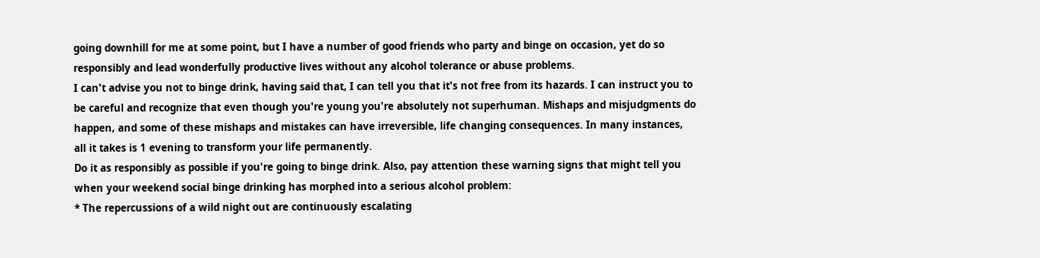going downhill for me at some point, but I have a number of good friends who party and binge on occasion, yet do so responsibly and lead wonderfully productive lives without any alcohol tolerance or abuse problems.
I can't advise you not to binge drink, having said that, I can tell you that it's not free from its hazards. I can instruct you to be careful and recognize that even though you're young you're absolutely not superhuman. Mishaps and misjudgments do happen, and some of these mishaps and mistakes can have irreversible, life changing consequences. In many instances, all it takes is 1 evening to transform your life permanently.
Do it as responsibly as possible if you're going to binge drink. Also, pay attention these warning signs that might tell you when your weekend social binge drinking has morphed into a serious alcohol problem:
* The repercussions of a wild night out are continuously escalating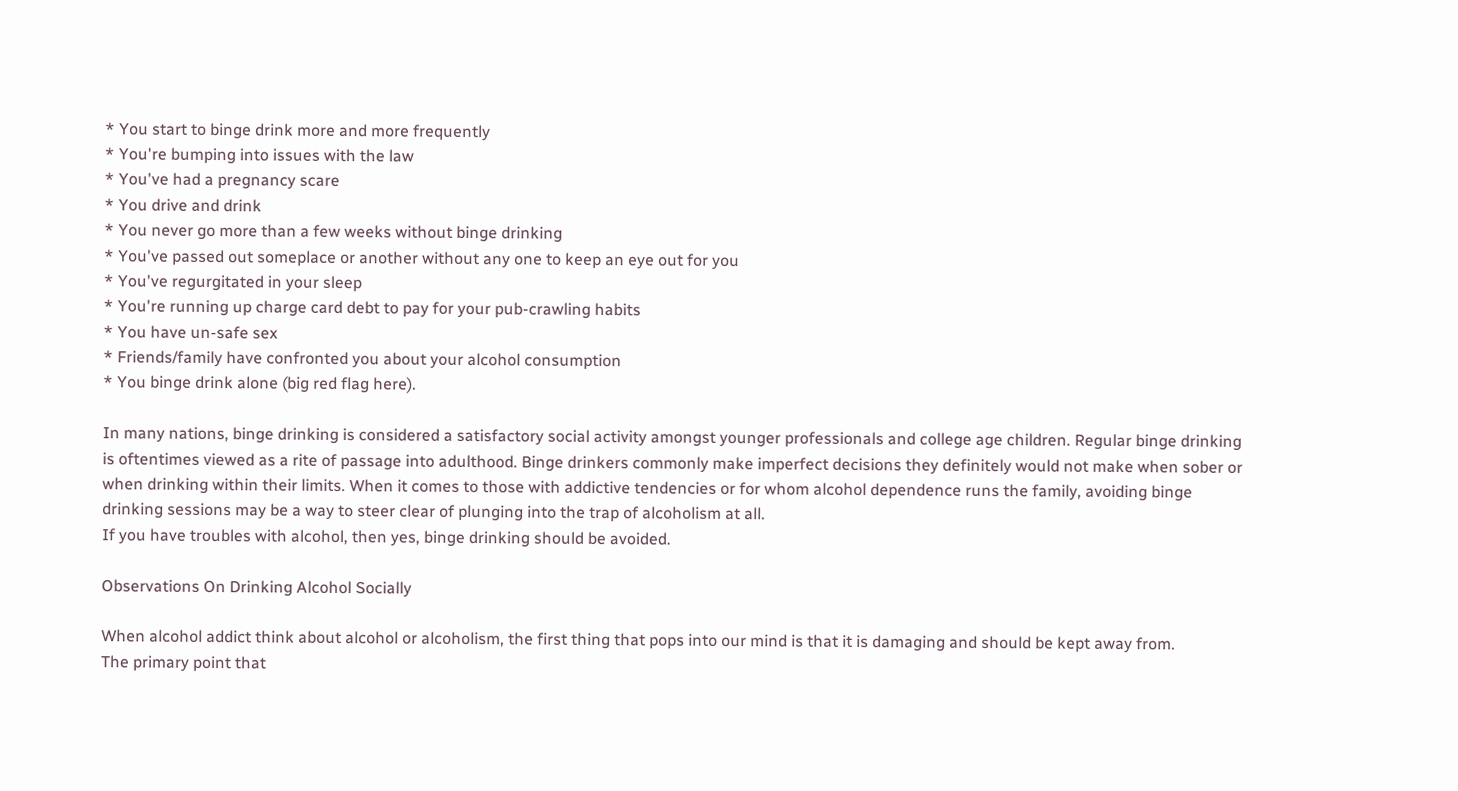* You start to binge drink more and more frequently
* You're bumping into issues with the law
* You've had a pregnancy scare
* You drive and drink
* You never go more than a few weeks without binge drinking
* You've passed out someplace or another without any one to keep an eye out for you
* You've regurgitated in your sleep
* You're running up charge card debt to pay for your pub-crawling habits
* You have un-safe sex
* Friends/family have confronted you about your alcohol consumption
* You binge drink alone (big red flag here).

In many nations, binge drinking is considered a satisfactory social activity amongst younger professionals and college age children. Regular binge drinking is oftentimes viewed as a rite of passage into adulthood. Binge drinkers commonly make imperfect decisions they definitely would not make when sober or when drinking within their limits. When it comes to those with addictive tendencies or for whom alcohol dependence runs the family, avoiding binge drinking sessions may be a way to steer clear of plunging into the trap of alcoholism at all.
If you have troubles with alcohol, then yes, binge drinking should be avoided.

Observations On Drinking Alcohol Socially

When alcohol addict think about alcohol or alcoholism, the first thing that pops into our mind is that it is damaging and should be kept away from.
The primary point that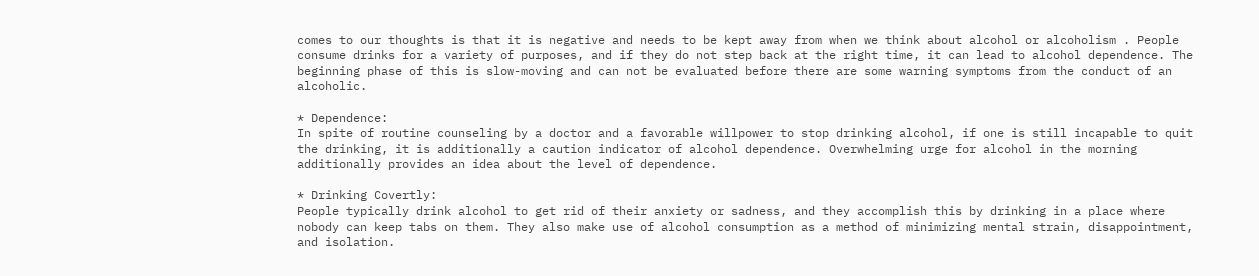comes to our thoughts is that it is negative and needs to be kept away from when we think about alcohol or alcoholism . People consume drinks for a variety of purposes, and if they do not step back at the right time, it can lead to alcohol dependence. The beginning phase of this is slow-moving and can not be evaluated before there are some warning symptoms from the conduct of an alcoholic.

* Dependence:
In spite of routine counseling by a doctor and a favorable willpower to stop drinking alcohol, if one is still incapable to quit the drinking, it is additionally a caution indicator of alcohol dependence. Overwhelming urge for alcohol in the morning additionally provides an idea about the level of dependence.

* Drinking Covertly:
People typically drink alcohol to get rid of their anxiety or sadness, and they accomplish this by drinking in a place where nobody can keep tabs on them. They also make use of alcohol consumption as a method of minimizing mental strain, disappointment, and isolation.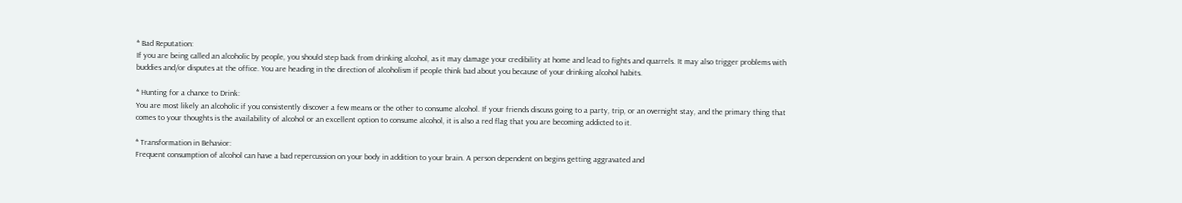* Bad Reputation:
If you are being called an alcoholic by people, you should step back from drinking alcohol, as it may damage your credibility at home and lead to fights and quarrels. It may also trigger problems with buddies and/or disputes at the office. You are heading in the direction of alcoholism if people think bad about you because of your drinking alcohol habits.

* Hunting for a chance to Drink:
You are most likely an alcoholic if you consistently discover a few means or the other to consume alcohol. If your friends discuss going to a party, trip, or an overnight stay, and the primary thing that comes to your thoughts is the availability of alcohol or an excellent option to consume alcohol, it is also a red flag that you are becoming addicted to it.

* Transformation in Behavior:
Frequent consumption of alcohol can have a bad repercussion on your body in addition to your brain. A person dependent on begins getting aggravated and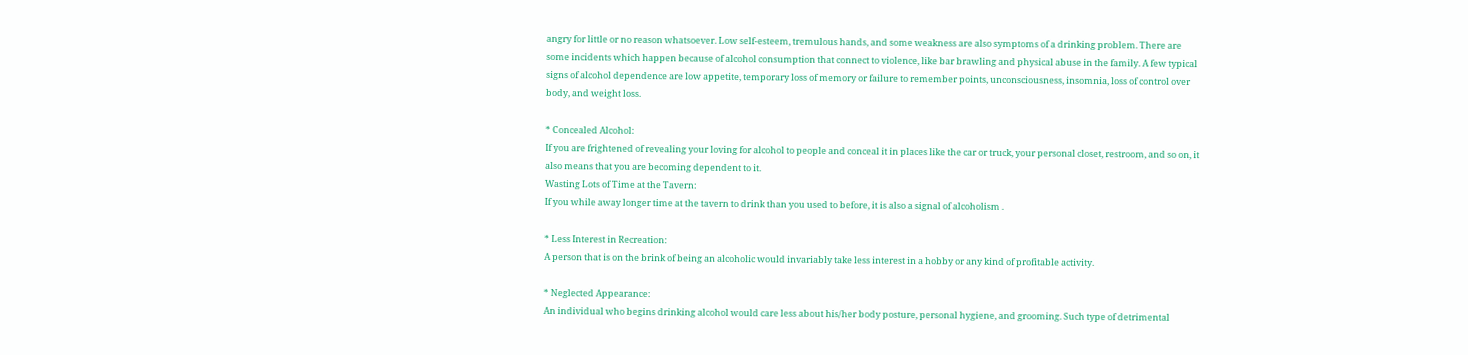angry for little or no reason whatsoever. Low self-esteem, tremulous hands, and some weakness are also symptoms of a drinking problem. There are some incidents which happen because of alcohol consumption that connect to violence, like bar brawling and physical abuse in the family. A few typical signs of alcohol dependence are low appetite, temporary loss of memory or failure to remember points, unconsciousness, insomnia, loss of control over body, and weight loss.

* Concealed Alcohol:
If you are frightened of revealing your loving for alcohol to people and conceal it in places like the car or truck, your personal closet, restroom, and so on, it also means that you are becoming dependent to it.
Wasting Lots of Time at the Tavern:
If you while away longer time at the tavern to drink than you used to before, it is also a signal of alcoholism .

* Less Interest in Recreation:
A person that is on the brink of being an alcoholic would invariably take less interest in a hobby or any kind of profitable activity.

* Neglected Appearance:
An individual who begins drinking alcohol would care less about his/her body posture, personal hygiene, and grooming. Such type of detrimental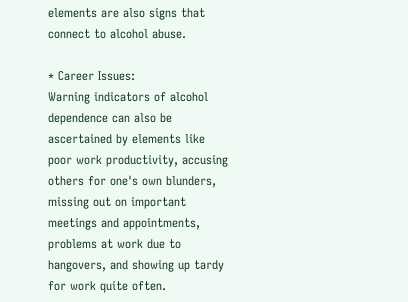elements are also signs that connect to alcohol abuse.

* Career Issues:
Warning indicators of alcohol dependence can also be ascertained by elements like poor work productivity, accusing others for one's own blunders, missing out on important meetings and appointments, problems at work due to hangovers, and showing up tardy for work quite often.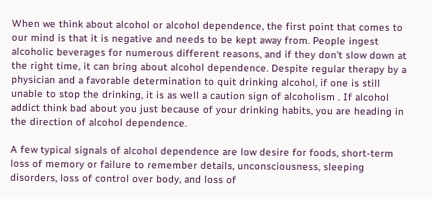When we think about alcohol or alcohol dependence, the first point that comes to our mind is that it is negative and needs to be kept away from. People ingest alcoholic beverages for numerous different reasons, and if they don't slow down at the right time, it can bring about alcohol dependence. Despite regular therapy by a physician and a favorable determination to quit drinking alcohol, if one is still unable to stop the drinking, it is as well a caution sign of alcoholism . If alcohol addict think bad about you just because of your drinking habits, you are heading in the direction of alcohol dependence.

A few typical signals of alcohol dependence are low desire for foods, short-term loss of memory or failure to remember details, unconsciousness, sleeping disorders, loss of control over body, and loss of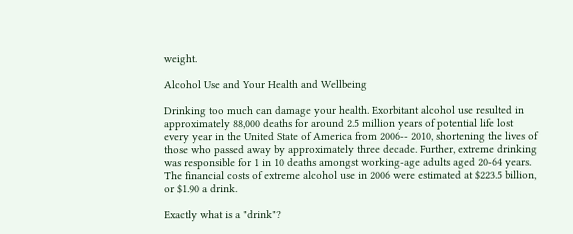weight.

Alcohol Use and Your Health and Wellbeing

Drinking too much can damage your health. Exorbitant alcohol use resulted in approximately 88,000 deaths for around 2.5 million years of potential life lost every year in the United State of America from 2006-- 2010, shortening the lives of those who passed away by approximately three decade. Further, extreme drinking was responsible for 1 in 10 deaths amongst working-age adults aged 20-64 years. The financial costs of extreme alcohol use in 2006 were estimated at $223.5 billion, or $1.90 a drink.

Exactly what is a "drink"?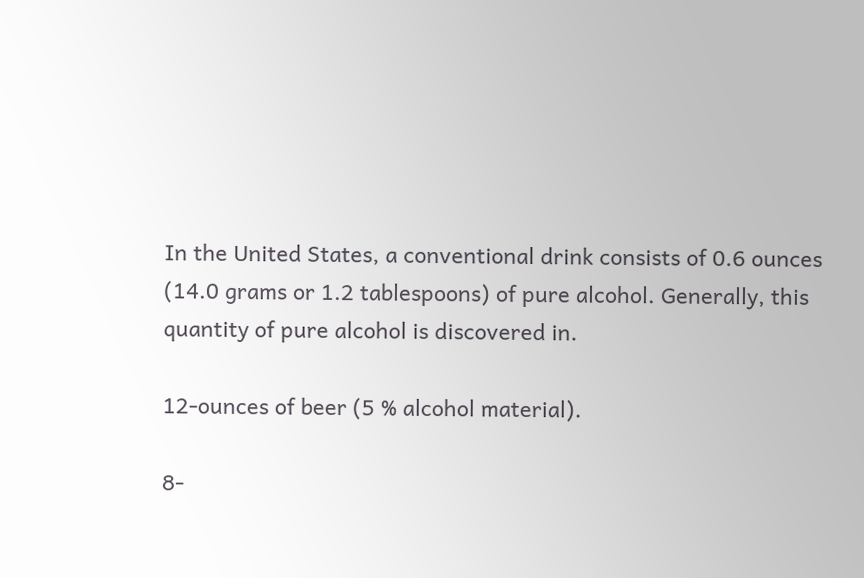In the United States, a conventional drink consists of 0.6 ounces (14.0 grams or 1.2 tablespoons) of pure alcohol. Generally, this quantity of pure alcohol is discovered in.

12-ounces of beer (5 % alcohol material).

8-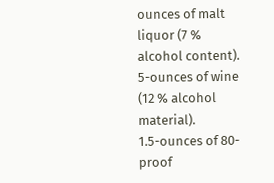ounces of malt liquor (7 % alcohol content).
5-ounces of wine (12 % alcohol material).
1.5-ounces of 80-proof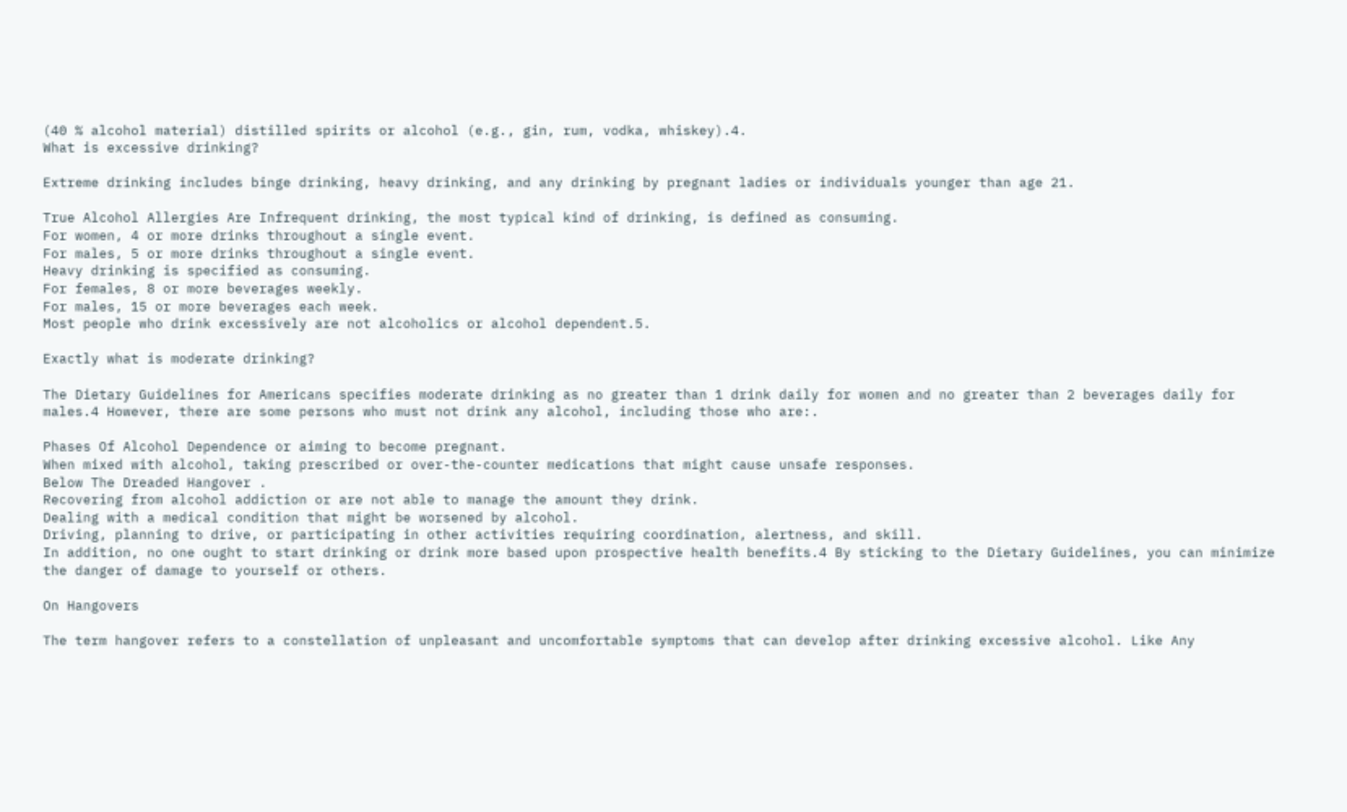(40 % alcohol material) distilled spirits or alcohol (e.g., gin, rum, vodka, whiskey).4.
What is excessive drinking?

Extreme drinking includes binge drinking, heavy drinking, and any drinking by pregnant ladies or individuals younger than age 21.

True Alcohol Allergies Are Infrequent drinking, the most typical kind of drinking, is defined as consuming.
For women, 4 or more drinks throughout a single event.
For males, 5 or more drinks throughout a single event.
Heavy drinking is specified as consuming.
For females, 8 or more beverages weekly.
For males, 15 or more beverages each week.
Most people who drink excessively are not alcoholics or alcohol dependent.5.

Exactly what is moderate drinking?

The Dietary Guidelines for Americans specifies moderate drinking as no greater than 1 drink daily for women and no greater than 2 beverages daily for males.4 However, there are some persons who must not drink any alcohol, including those who are:.

Phases Of Alcohol Dependence or aiming to become pregnant.
When mixed with alcohol, taking prescribed or over-the-counter medications that might cause unsafe responses.
Below The Dreaded Hangover .
Recovering from alcohol addiction or are not able to manage the amount they drink.
Dealing with a medical condition that might be worsened by alcohol.
Driving, planning to drive, or participating in other activities requiring coordination, alertness, and skill.
In addition, no one ought to start drinking or drink more based upon prospective health benefits.4 By sticking to the Dietary Guidelines, you can minimize the danger of damage to yourself or others.

On Hangovers

The term hangover refers to a constellation of unpleasant and uncomfortable symptoms that can develop after drinking excessive alcohol. Like Any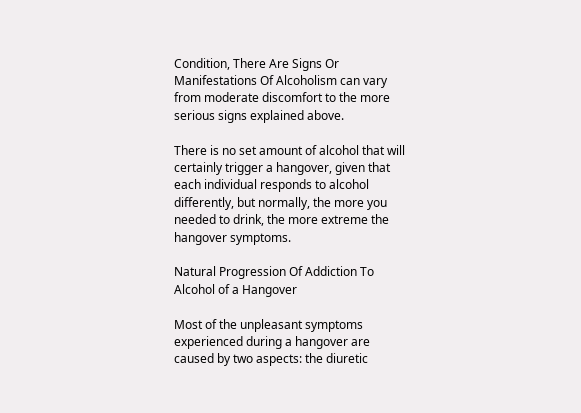Condition, There Are Signs Or Manifestations Of Alcoholism can vary from moderate discomfort to the more serious signs explained above.

There is no set amount of alcohol that will certainly trigger a hangover, given that each individual responds to alcohol differently, but normally, the more you needed to drink, the more extreme the hangover symptoms.

Natural Progression Of Addiction To Alcohol of a Hangover

Most of the unpleasant symptoms experienced during a hangover are caused by two aspects: the diuretic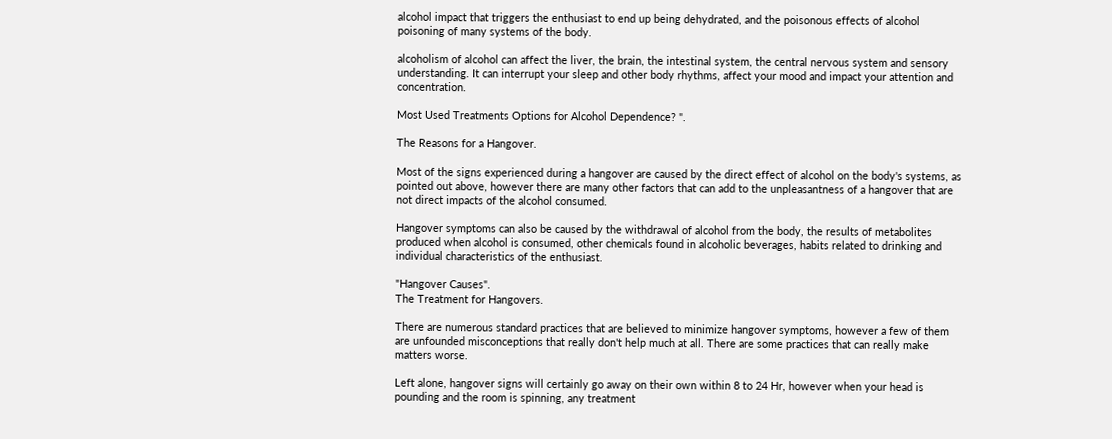alcohol impact that triggers the enthusiast to end up being dehydrated, and the poisonous effects of alcohol poisoning of many systems of the body.

alcoholism of alcohol can affect the liver, the brain, the intestinal system, the central nervous system and sensory understanding. It can interrupt your sleep and other body rhythms, affect your mood and impact your attention and concentration.

Most Used Treatments Options for Alcohol Dependence? ".

The Reasons for a Hangover.

Most of the signs experienced during a hangover are caused by the direct effect of alcohol on the body's systems, as pointed out above, however there are many other factors that can add to the unpleasantness of a hangover that are not direct impacts of the alcohol consumed.

Hangover symptoms can also be caused by the withdrawal of alcohol from the body, the results of metabolites produced when alcohol is consumed, other chemicals found in alcoholic beverages, habits related to drinking and individual characteristics of the enthusiast.

"Hangover Causes".
The Treatment for Hangovers.

There are numerous standard practices that are believed to minimize hangover symptoms, however a few of them are unfounded misconceptions that really don't help much at all. There are some practices that can really make matters worse.

Left alone, hangover signs will certainly go away on their own within 8 to 24 Hr, however when your head is pounding and the room is spinning, any treatment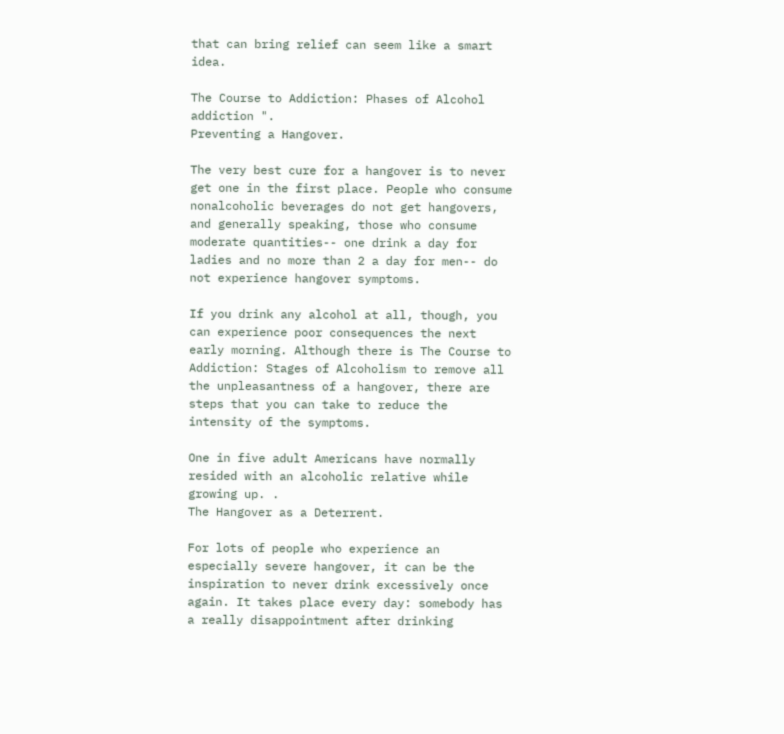that can bring relief can seem like a smart idea.

The Course to Addiction: Phases of Alcohol addiction ".
Preventing a Hangover.

The very best cure for a hangover is to never get one in the first place. People who consume nonalcoholic beverages do not get hangovers, and generally speaking, those who consume moderate quantities-- one drink a day for ladies and no more than 2 a day for men-- do not experience hangover symptoms.

If you drink any alcohol at all, though, you can experience poor consequences the next early morning. Although there is The Course to Addiction: Stages of Alcoholism to remove all the unpleasantness of a hangover, there are steps that you can take to reduce the intensity of the symptoms.

One in five adult Americans have normally resided with an alcoholic relative while growing up. .
The Hangover as a Deterrent.

For lots of people who experience an especially severe hangover, it can be the inspiration to never drink excessively once again. It takes place every day: somebody has a really disappointment after drinking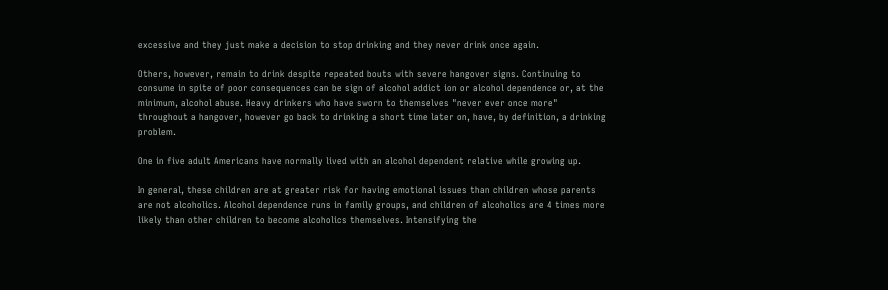excessive and they just make a decision to stop drinking and they never drink once again.

Others, however, remain to drink despite repeated bouts with severe hangover signs. Continuing to consume in spite of poor consequences can be sign of alcohol addict ion or alcohol dependence or, at the minimum, alcohol abuse. Heavy drinkers who have sworn to themselves "never ever once more" throughout a hangover, however go back to drinking a short time later on, have, by definition, a drinking problem.

One in five adult Americans have normally lived with an alcohol dependent relative while growing up.

In general, these children are at greater risk for having emotional issues than children whose parents are not alcoholics. Alcohol dependence runs in family groups, and children of alcoholics are 4 times more likely than other children to become alcoholics themselves. Intensifying the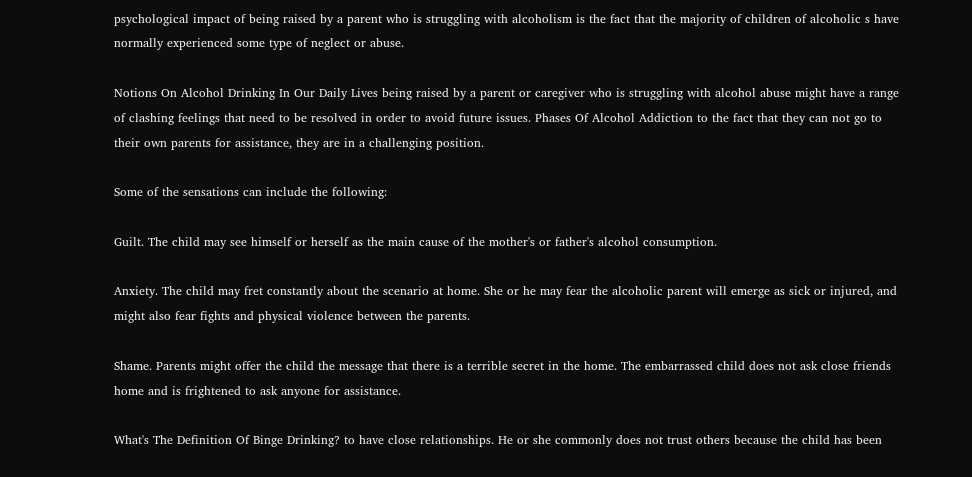psychological impact of being raised by a parent who is struggling with alcoholism is the fact that the majority of children of alcoholic s have normally experienced some type of neglect or abuse.

Notions On Alcohol Drinking In Our Daily Lives being raised by a parent or caregiver who is struggling with alcohol abuse might have a range of clashing feelings that need to be resolved in order to avoid future issues. Phases Of Alcohol Addiction to the fact that they can not go to their own parents for assistance, they are in a challenging position.

Some of the sensations can include the following:

Guilt. The child may see himself or herself as the main cause of the mother's or father's alcohol consumption.

Anxiety. The child may fret constantly about the scenario at home. She or he may fear the alcoholic parent will emerge as sick or injured, and might also fear fights and physical violence between the parents.

Shame. Parents might offer the child the message that there is a terrible secret in the home. The embarrassed child does not ask close friends home and is frightened to ask anyone for assistance.

What's The Definition Of Binge Drinking? to have close relationships. He or she commonly does not trust others because the child has been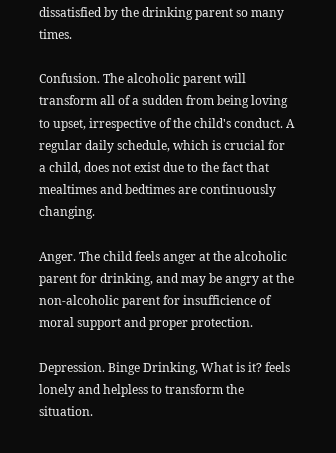dissatisfied by the drinking parent so many times.

Confusion. The alcoholic parent will transform all of a sudden from being loving to upset, irrespective of the child's conduct. A regular daily schedule, which is crucial for a child, does not exist due to the fact that mealtimes and bedtimes are continuously changing.

Anger. The child feels anger at the alcoholic parent for drinking, and may be angry at the non-alcoholic parent for insufficience of moral support and proper protection.

Depression. Binge Drinking, What is it? feels lonely and helpless to transform the situation.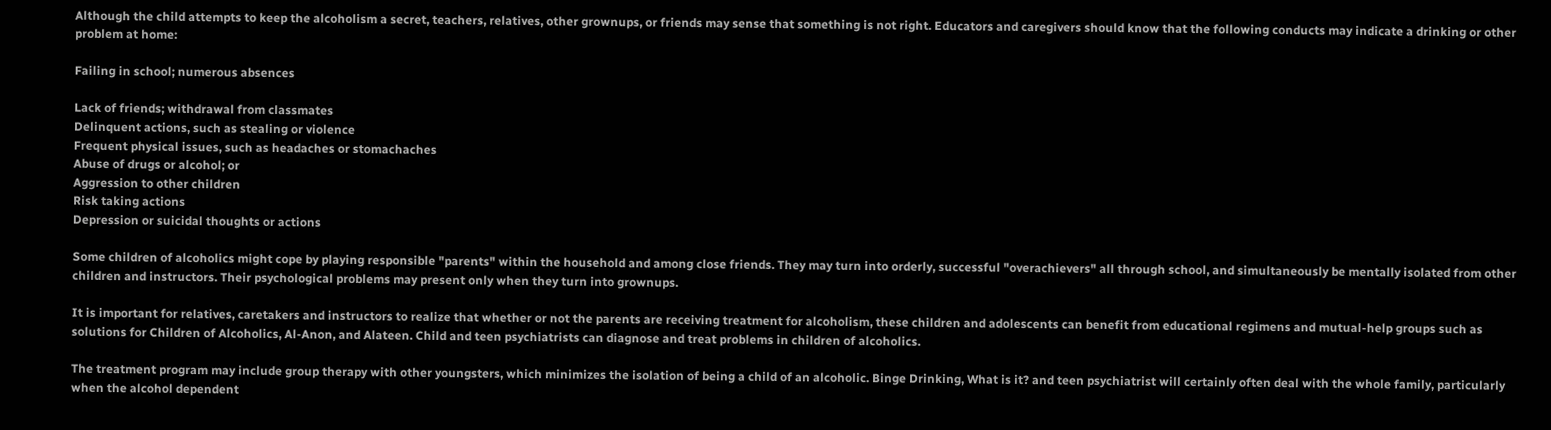Although the child attempts to keep the alcoholism a secret, teachers, relatives, other grownups, or friends may sense that something is not right. Educators and caregivers should know that the following conducts may indicate a drinking or other problem at home:

Failing in school; numerous absences

Lack of friends; withdrawal from classmates
Delinquent actions, such as stealing or violence
Frequent physical issues, such as headaches or stomachaches
Abuse of drugs or alcohol; or
Aggression to other children
Risk taking actions
Depression or suicidal thoughts or actions

Some children of alcoholics might cope by playing responsible "parents" within the household and among close friends. They may turn into orderly, successful "overachievers" all through school, and simultaneously be mentally isolated from other children and instructors. Their psychological problems may present only when they turn into grownups.

It is important for relatives, caretakers and instructors to realize that whether or not the parents are receiving treatment for alcoholism, these children and adolescents can benefit from educational regimens and mutual-help groups such as solutions for Children of Alcoholics, Al-Anon, and Alateen. Child and teen psychiatrists can diagnose and treat problems in children of alcoholics.

The treatment program may include group therapy with other youngsters, which minimizes the isolation of being a child of an alcoholic. Binge Drinking, What is it? and teen psychiatrist will certainly often deal with the whole family, particularly when the alcohol dependent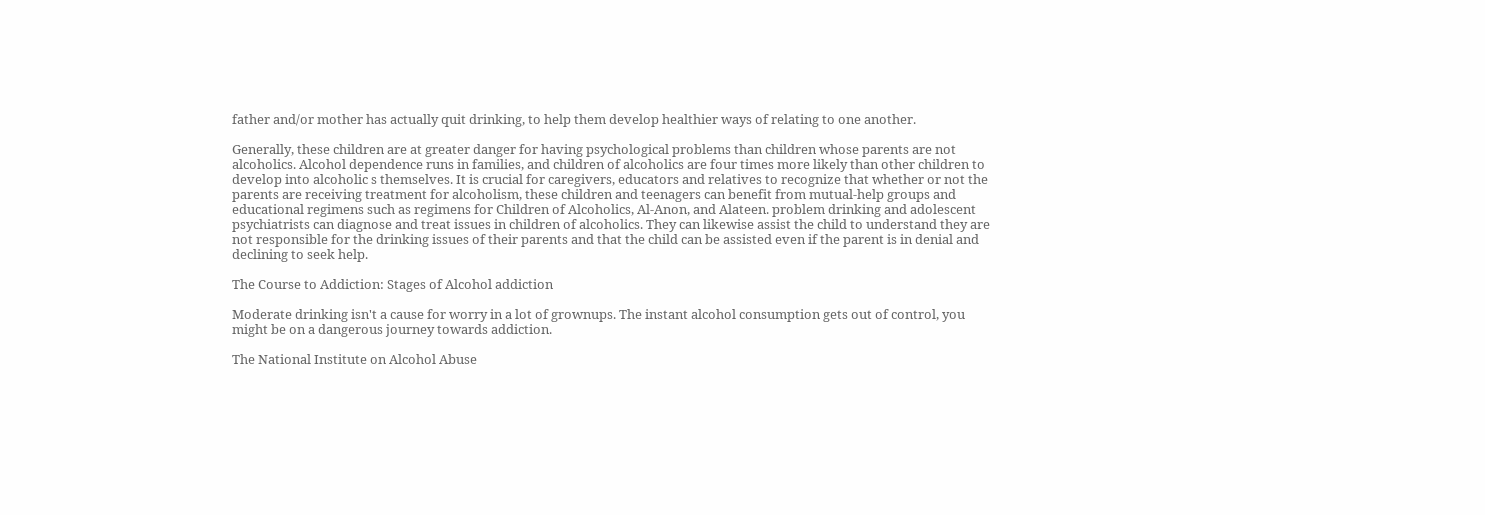father and/or mother has actually quit drinking, to help them develop healthier ways of relating to one another.

Generally, these children are at greater danger for having psychological problems than children whose parents are not alcoholics. Alcohol dependence runs in families, and children of alcoholics are four times more likely than other children to develop into alcoholic s themselves. It is crucial for caregivers, educators and relatives to recognize that whether or not the parents are receiving treatment for alcoholism, these children and teenagers can benefit from mutual-help groups and educational regimens such as regimens for Children of Alcoholics, Al-Anon, and Alateen. problem drinking and adolescent psychiatrists can diagnose and treat issues in children of alcoholics. They can likewise assist the child to understand they are not responsible for the drinking issues of their parents and that the child can be assisted even if the parent is in denial and declining to seek help.

The Course to Addiction: Stages of Alcohol addiction

Moderate drinking isn't a cause for worry in a lot of grownups. The instant alcohol consumption gets out of control, you might be on a dangerous journey towards addiction.

The National Institute on Alcohol Abuse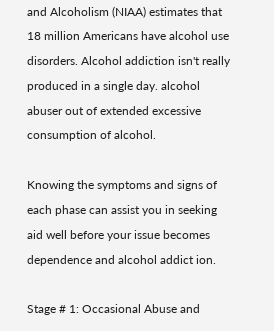and Alcoholism (NIAA) estimates that 18 million Americans have alcohol use disorders. Alcohol addiction isn't really produced in a single day. alcohol abuser out of extended excessive consumption of alcohol.

Knowing the symptoms and signs of each phase can assist you in seeking aid well before your issue becomes dependence and alcohol addict ion.

Stage # 1: Occasional Abuse and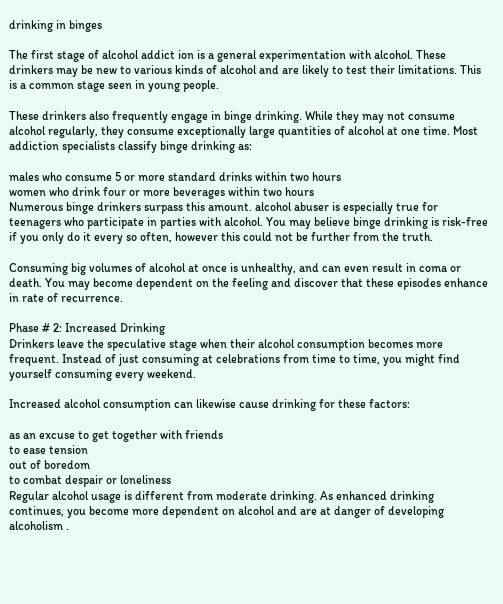drinking in binges

The first stage of alcohol addict ion is a general experimentation with alcohol. These drinkers may be new to various kinds of alcohol and are likely to test their limitations. This is a common stage seen in young people.

These drinkers also frequently engage in binge drinking. While they may not consume alcohol regularly, they consume exceptionally large quantities of alcohol at one time. Most addiction specialists classify binge drinking as:

males who consume 5 or more standard drinks within two hours
women who drink four or more beverages within two hours
Numerous binge drinkers surpass this amount. alcohol abuser is especially true for teenagers who participate in parties with alcohol. You may believe binge drinking is risk-free if you only do it every so often, however this could not be further from the truth.

Consuming big volumes of alcohol at once is unhealthy, and can even result in coma or death. You may become dependent on the feeling and discover that these episodes enhance in rate of recurrence.

Phase # 2: Increased Drinking
Drinkers leave the speculative stage when their alcohol consumption becomes more frequent. Instead of just consuming at celebrations from time to time, you might find yourself consuming every weekend.

Increased alcohol consumption can likewise cause drinking for these factors:

as an excuse to get together with friends
to ease tension
out of boredom
to combat despair or loneliness
Regular alcohol usage is different from moderate drinking. As enhanced drinking continues, you become more dependent on alcohol and are at danger of developing alcoholism .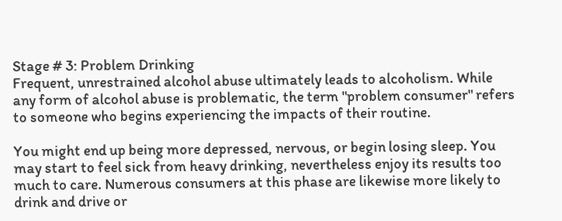Stage # 3: Problem Drinking
Frequent, unrestrained alcohol abuse ultimately leads to alcoholism. While any form of alcohol abuse is problematic, the term "problem consumer" refers to someone who begins experiencing the impacts of their routine.

You might end up being more depressed, nervous, or begin losing sleep. You may start to feel sick from heavy drinking, nevertheless enjoy its results too much to care. Numerous consumers at this phase are likewise more likely to drink and drive or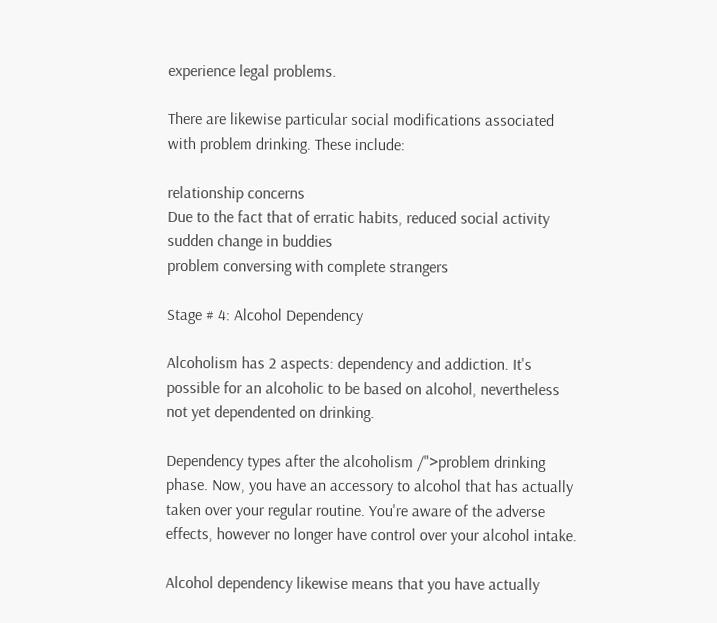experience legal problems.

There are likewise particular social modifications associated with problem drinking. These include:

relationship concerns
Due to the fact that of erratic habits, reduced social activity
sudden change in buddies
problem conversing with complete strangers

Stage # 4: Alcohol Dependency

Alcoholism has 2 aspects: dependency and addiction. It's possible for an alcoholic to be based on alcohol, nevertheless not yet dependented on drinking.

Dependency types after the alcoholism /">problem drinking phase. Now, you have an accessory to alcohol that has actually taken over your regular routine. You're aware of the adverse effects, however no longer have control over your alcohol intake.

Alcohol dependency likewise means that you have actually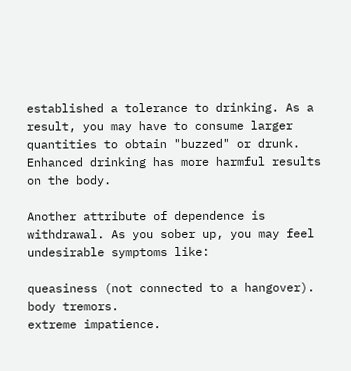established a tolerance to drinking. As a result, you may have to consume larger quantities to obtain "buzzed" or drunk. Enhanced drinking has more harmful results on the body.

Another attribute of dependence is withdrawal. As you sober up, you may feel undesirable symptoms like:

queasiness (not connected to a hangover).
body tremors.
extreme impatience.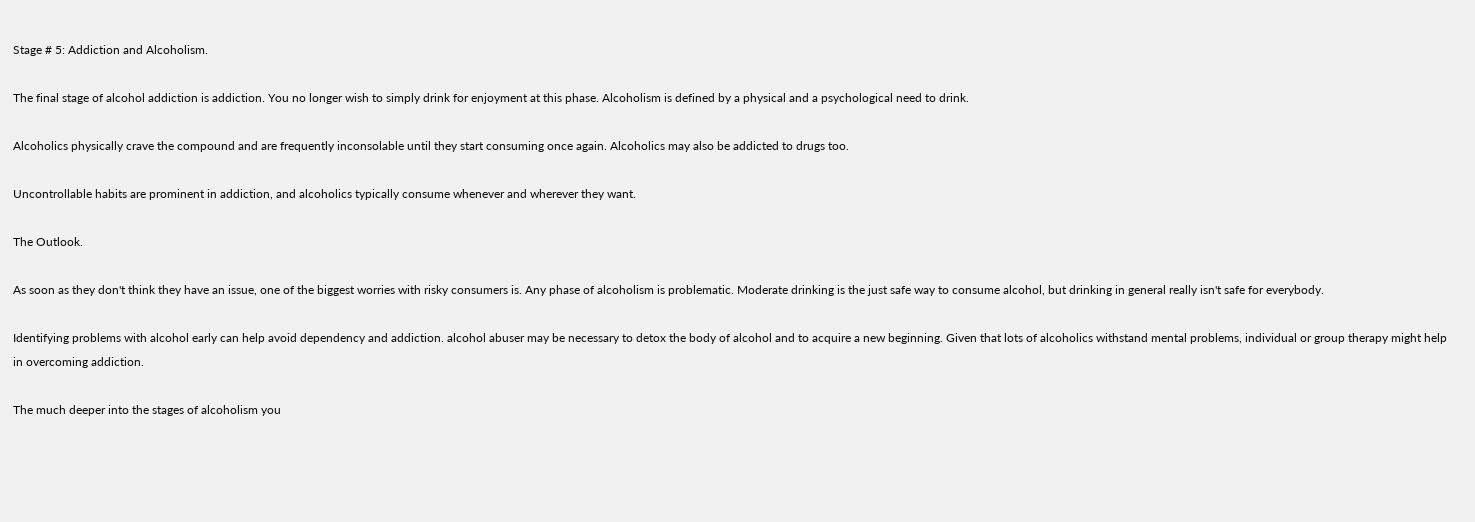Stage # 5: Addiction and Alcoholism.

The final stage of alcohol addiction is addiction. You no longer wish to simply drink for enjoyment at this phase. Alcoholism is defined by a physical and a psychological need to drink.

Alcoholics physically crave the compound and are frequently inconsolable until they start consuming once again. Alcoholics may also be addicted to drugs too.

Uncontrollable habits are prominent in addiction, and alcoholics typically consume whenever and wherever they want.

The Outlook.

As soon as they don't think they have an issue, one of the biggest worries with risky consumers is. Any phase of alcoholism is problematic. Moderate drinking is the just safe way to consume alcohol, but drinking in general really isn't safe for everybody.

Identifying problems with alcohol early can help avoid dependency and addiction. alcohol abuser may be necessary to detox the body of alcohol and to acquire a new beginning. Given that lots of alcoholics withstand mental problems, individual or group therapy might help in overcoming addiction.

The much deeper into the stages of alcoholism you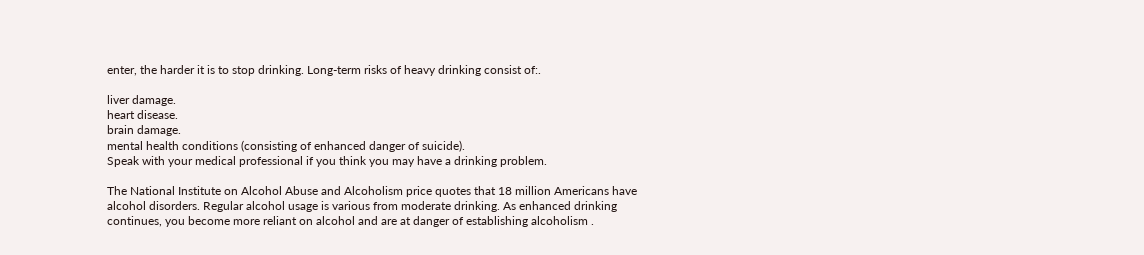enter, the harder it is to stop drinking. Long-term risks of heavy drinking consist of:.

liver damage.
heart disease.
brain damage.
mental health conditions (consisting of enhanced danger of suicide).
Speak with your medical professional if you think you may have a drinking problem.

The National Institute on Alcohol Abuse and Alcoholism price quotes that 18 million Americans have alcohol disorders. Regular alcohol usage is various from moderate drinking. As enhanced drinking continues, you become more reliant on alcohol and are at danger of establishing alcoholism .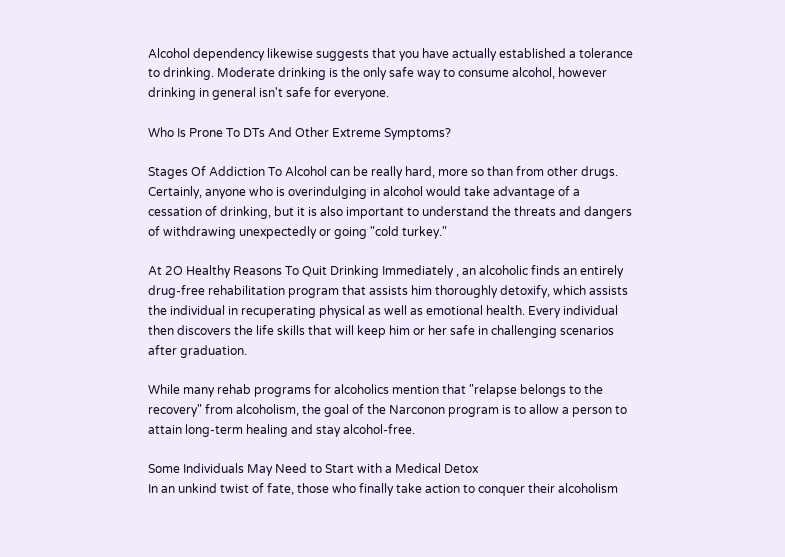Alcohol dependency likewise suggests that you have actually established a tolerance to drinking. Moderate drinking is the only safe way to consume alcohol, however drinking in general isn't safe for everyone.

Who Is Prone To DTs And Other Extreme Symptoms?

Stages Of Addiction To Alcohol can be really hard, more so than from other drugs. Certainly, anyone who is overindulging in alcohol would take advantage of a cessation of drinking, but it is also important to understand the threats and dangers of withdrawing unexpectedly or going "cold turkey."

At 2O Healthy Reasons To Quit Drinking Immediately , an alcoholic finds an entirely drug-free rehabilitation program that assists him thoroughly detoxify, which assists the individual in recuperating physical as well as emotional health. Every individual then discovers the life skills that will keep him or her safe in challenging scenarios after graduation.

While many rehab programs for alcoholics mention that "relapse belongs to the recovery" from alcoholism, the goal of the Narconon program is to allow a person to attain long-term healing and stay alcohol-free.

Some Individuals May Need to Start with a Medical Detox
In an unkind twist of fate, those who finally take action to conquer their alcoholism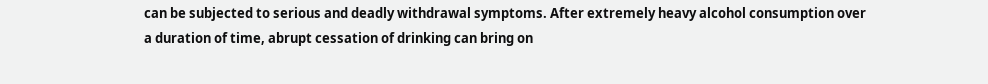can be subjected to serious and deadly withdrawal symptoms. After extremely heavy alcohol consumption over a duration of time, abrupt cessation of drinking can bring on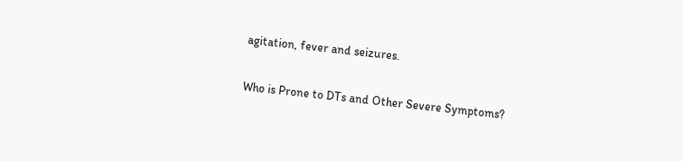agitation, fever and seizures.

Who is Prone to DTs and Other Severe Symptoms?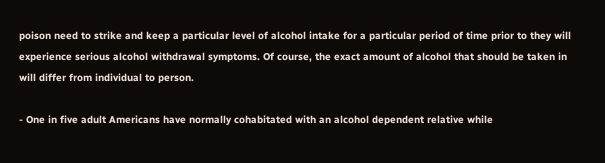poison need to strike and keep a particular level of alcohol intake for a particular period of time prior to they will experience serious alcohol withdrawal symptoms. Of course, the exact amount of alcohol that should be taken in will differ from individual to person.

- One in five adult Americans have normally cohabitated with an alcohol dependent relative while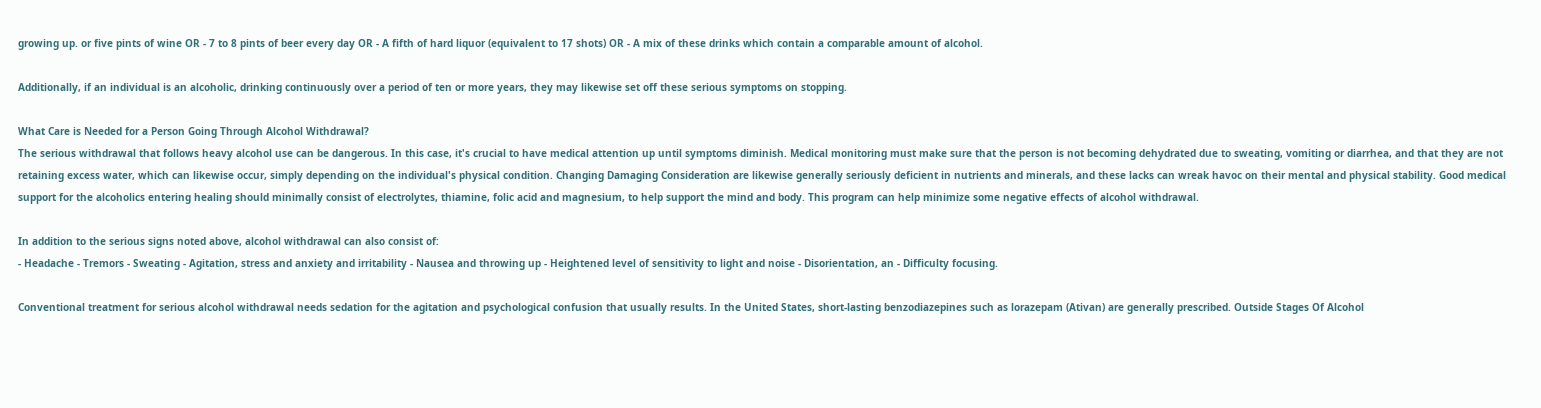growing up. or five pints of wine OR - 7 to 8 pints of beer every day OR - A fifth of hard liquor (equivalent to 17 shots) OR - A mix of these drinks which contain a comparable amount of alcohol.

Additionally, if an individual is an alcoholic, drinking continuously over a period of ten or more years, they may likewise set off these serious symptoms on stopping.

What Care is Needed for a Person Going Through Alcohol Withdrawal?
The serious withdrawal that follows heavy alcohol use can be dangerous. In this case, it's crucial to have medical attention up until symptoms diminish. Medical monitoring must make sure that the person is not becoming dehydrated due to sweating, vomiting or diarrhea, and that they are not retaining excess water, which can likewise occur, simply depending on the individual's physical condition. Changing Damaging Consideration are likewise generally seriously deficient in nutrients and minerals, and these lacks can wreak havoc on their mental and physical stability. Good medical support for the alcoholics entering healing should minimally consist of electrolytes, thiamine, folic acid and magnesium, to help support the mind and body. This program can help minimize some negative effects of alcohol withdrawal.

In addition to the serious signs noted above, alcohol withdrawal can also consist of:
- Headache - Tremors - Sweating - Agitation, stress and anxiety and irritability - Nausea and throwing up - Heightened level of sensitivity to light and noise - Disorientation, an - Difficulty focusing.

Conventional treatment for serious alcohol withdrawal needs sedation for the agitation and psychological confusion that usually results. In the United States, short-lasting benzodiazepines such as lorazepam (Ativan) are generally prescribed. Outside Stages Of Alcohol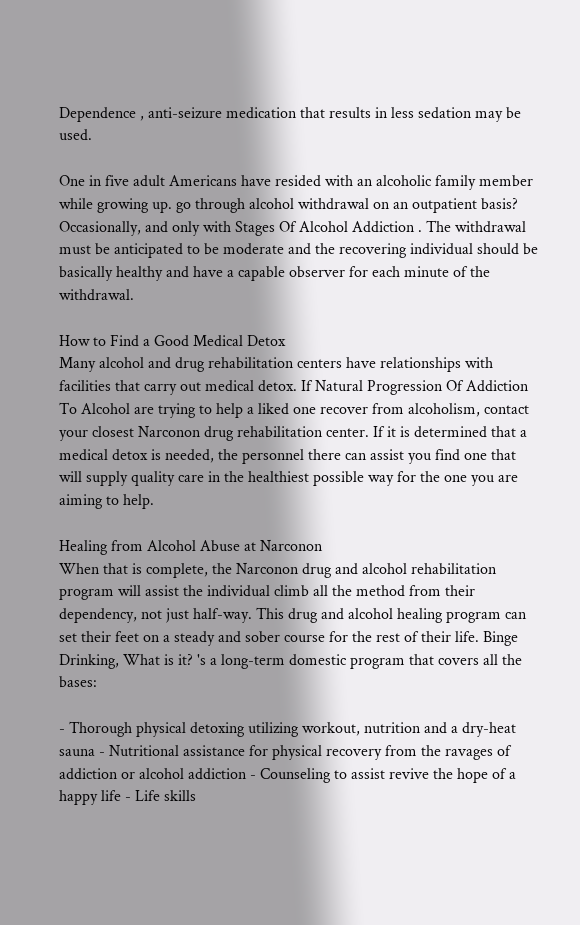Dependence , anti-seizure medication that results in less sedation may be used.

One in five adult Americans have resided with an alcoholic family member while growing up. go through alcohol withdrawal on an outpatient basis? Occasionally, and only with Stages Of Alcohol Addiction . The withdrawal must be anticipated to be moderate and the recovering individual should be basically healthy and have a capable observer for each minute of the withdrawal.

How to Find a Good Medical Detox
Many alcohol and drug rehabilitation centers have relationships with facilities that carry out medical detox. If Natural Progression Of Addiction To Alcohol are trying to help a liked one recover from alcoholism, contact your closest Narconon drug rehabilitation center. If it is determined that a medical detox is needed, the personnel there can assist you find one that will supply quality care in the healthiest possible way for the one you are aiming to help.

Healing from Alcohol Abuse at Narconon
When that is complete, the Narconon drug and alcohol rehabilitation program will assist the individual climb all the method from their dependency, not just half-way. This drug and alcohol healing program can set their feet on a steady and sober course for the rest of their life. Binge Drinking, What is it? 's a long-term domestic program that covers all the bases:

- Thorough physical detoxing utilizing workout, nutrition and a dry-heat sauna - Nutritional assistance for physical recovery from the ravages of addiction or alcohol addiction - Counseling to assist revive the hope of a happy life - Life skills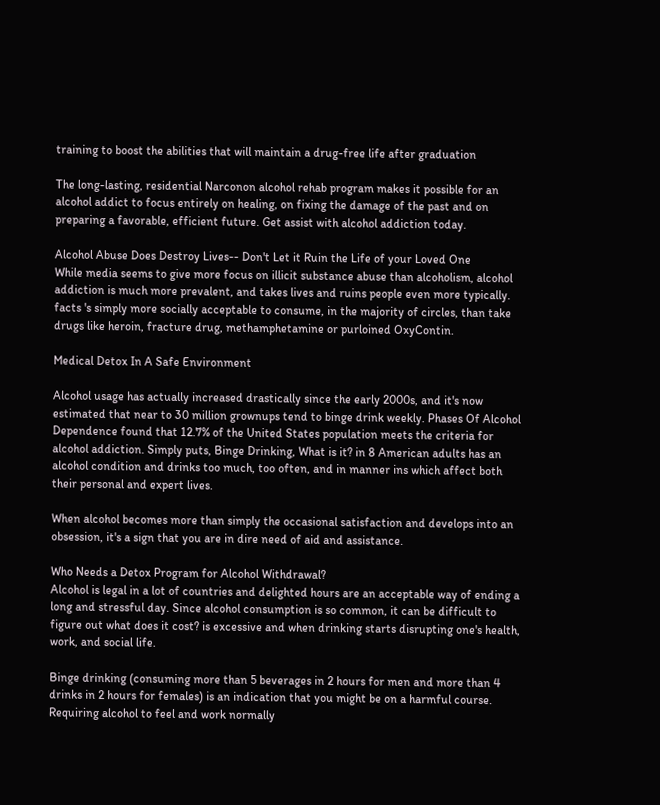training to boost the abilities that will maintain a drug-free life after graduation

The long-lasting, residential Narconon alcohol rehab program makes it possible for an alcohol addict to focus entirely on healing, on fixing the damage of the past and on preparing a favorable, efficient future. Get assist with alcohol addiction today.

Alcohol Abuse Does Destroy Lives-- Don't Let it Ruin the Life of your Loved One
While media seems to give more focus on illicit substance abuse than alcoholism, alcohol addiction is much more prevalent, and takes lives and ruins people even more typically. facts 's simply more socially acceptable to consume, in the majority of circles, than take drugs like heroin, fracture drug, methamphetamine or purloined OxyContin.

Medical Detox In A Safe Environment

Alcohol usage has actually increased drastically since the early 2000s, and it's now estimated that near to 30 million grownups tend to binge drink weekly. Phases Of Alcohol Dependence found that 12.7% of the United States population meets the criteria for alcohol addiction. Simply puts, Binge Drinking, What is it? in 8 American adults has an alcohol condition and drinks too much, too often, and in manner ins which affect both their personal and expert lives.

When alcohol becomes more than simply the occasional satisfaction and develops into an obsession, it's a sign that you are in dire need of aid and assistance.

Who Needs a Detox Program for Alcohol Withdrawal?
Alcohol is legal in a lot of countries and delighted hours are an acceptable way of ending a long and stressful day. Since alcohol consumption is so common, it can be difficult to figure out what does it cost? is excessive and when drinking starts disrupting one's health, work, and social life.

Binge drinking (consuming more than 5 beverages in 2 hours for men and more than 4 drinks in 2 hours for females) is an indication that you might be on a harmful course. Requiring alcohol to feel and work normally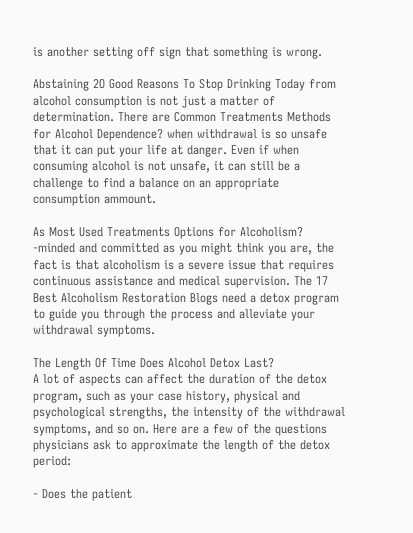is another setting off sign that something is wrong.

Abstaining 2O Good Reasons To Stop Drinking Today from alcohol consumption is not just a matter of determination. There are Common Treatments Methods for Alcohol Dependence? when withdrawal is so unsafe that it can put your life at danger. Even if when consuming alcohol is not unsafe, it can still be a challenge to find a balance on an appropriate consumption ammount.

As Most Used Treatments Options for Alcoholism? -minded and committed as you might think you are, the fact is that alcoholism is a severe issue that requires continuous assistance and medical supervision. The 17 Best Alcoholism Restoration Blogs need a detox program to guide you through the process and alleviate your withdrawal symptoms.

The Length Of Time Does Alcohol Detox Last?
A lot of aspects can affect the duration of the detox program, such as your case history, physical and psychological strengths, the intensity of the withdrawal symptoms, and so on. Here are a few of the questions physicians ask to approximate the length of the detox period:

- Does the patient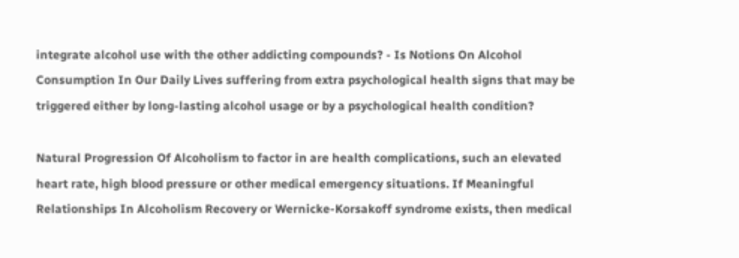integrate alcohol use with the other addicting compounds? - Is Notions On Alcohol Consumption In Our Daily Lives suffering from extra psychological health signs that may be triggered either by long-lasting alcohol usage or by a psychological health condition?

Natural Progression Of Alcoholism to factor in are health complications, such an elevated heart rate, high blood pressure or other medical emergency situations. If Meaningful Relationships In Alcoholism Recovery or Wernicke-Korsakoff syndrome exists, then medical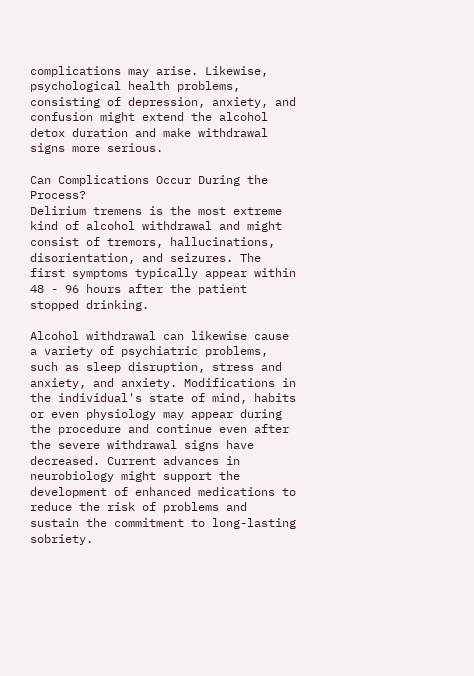complications may arise. Likewise, psychological health problems, consisting of depression, anxiety, and confusion might extend the alcohol detox duration and make withdrawal signs more serious.

Can Complications Occur During the Process?
Delirium tremens is the most extreme kind of alcohol withdrawal and might consist of tremors, hallucinations, disorientation, and seizures. The first symptoms typically appear within 48 - 96 hours after the patient stopped drinking.

Alcohol withdrawal can likewise cause a variety of psychiatric problems, such as sleep disruption, stress and anxiety, and anxiety. Modifications in the individual's state of mind, habits or even physiology may appear during the procedure and continue even after the severe withdrawal signs have decreased. Current advances in neurobiology might support the development of enhanced medications to reduce the risk of problems and sustain the commitment to long-lasting sobriety.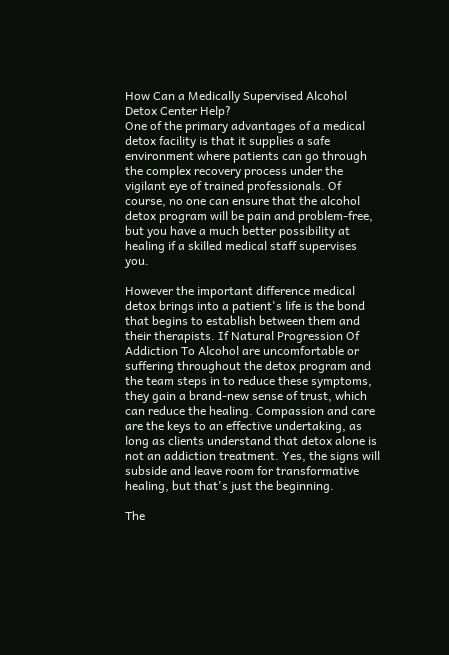How Can a Medically Supervised Alcohol Detox Center Help?
One of the primary advantages of a medical detox facility is that it supplies a safe environment where patients can go through the complex recovery process under the vigilant eye of trained professionals. Of course, no one can ensure that the alcohol detox program will be pain and problem-free, but you have a much better possibility at healing if a skilled medical staff supervises you.

However the important difference medical detox brings into a patient's life is the bond that begins to establish between them and their therapists. If Natural Progression Of Addiction To Alcohol are uncomfortable or suffering throughout the detox program and the team steps in to reduce these symptoms, they gain a brand-new sense of trust, which can reduce the healing. Compassion and care are the keys to an effective undertaking, as long as clients understand that detox alone is not an addiction treatment. Yes, the signs will subside and leave room for transformative healing, but that's just the beginning.

The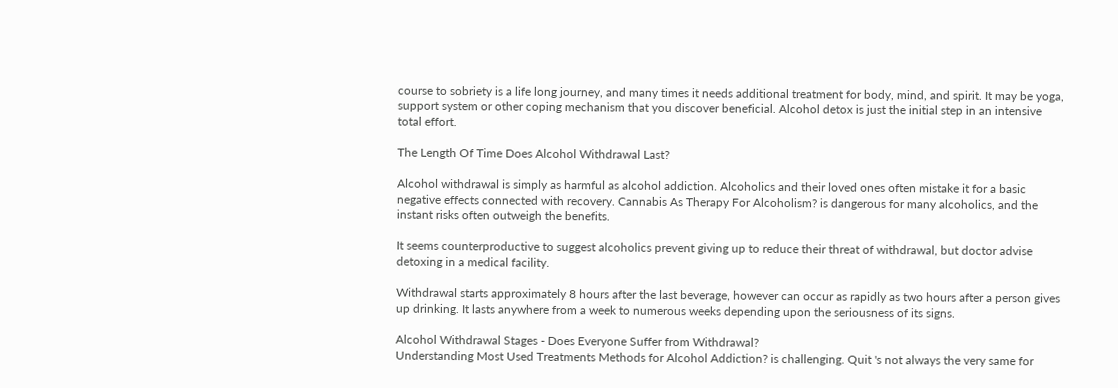course to sobriety is a life long journey, and many times it needs additional treatment for body, mind, and spirit. It may be yoga, support system or other coping mechanism that you discover beneficial. Alcohol detox is just the initial step in an intensive total effort.

The Length Of Time Does Alcohol Withdrawal Last?

Alcohol withdrawal is simply as harmful as alcohol addiction. Alcoholics and their loved ones often mistake it for a basic negative effects connected with recovery. Cannabis As Therapy For Alcoholism? is dangerous for many alcoholics, and the instant risks often outweigh the benefits.

It seems counterproductive to suggest alcoholics prevent giving up to reduce their threat of withdrawal, but doctor advise detoxing in a medical facility.

Withdrawal starts approximately 8 hours after the last beverage, however can occur as rapidly as two hours after a person gives up drinking. It lasts anywhere from a week to numerous weeks depending upon the seriousness of its signs.

Alcohol Withdrawal Stages - Does Everyone Suffer from Withdrawal?
Understanding Most Used Treatments Methods for Alcohol Addiction? is challenging. Quit 's not always the very same for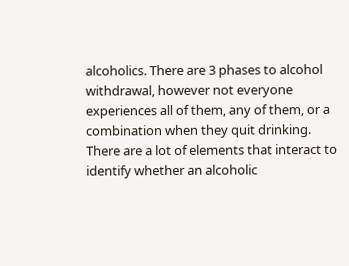alcoholics. There are 3 phases to alcohol withdrawal, however not everyone experiences all of them, any of them, or a combination when they quit drinking. There are a lot of elements that interact to identify whether an alcoholic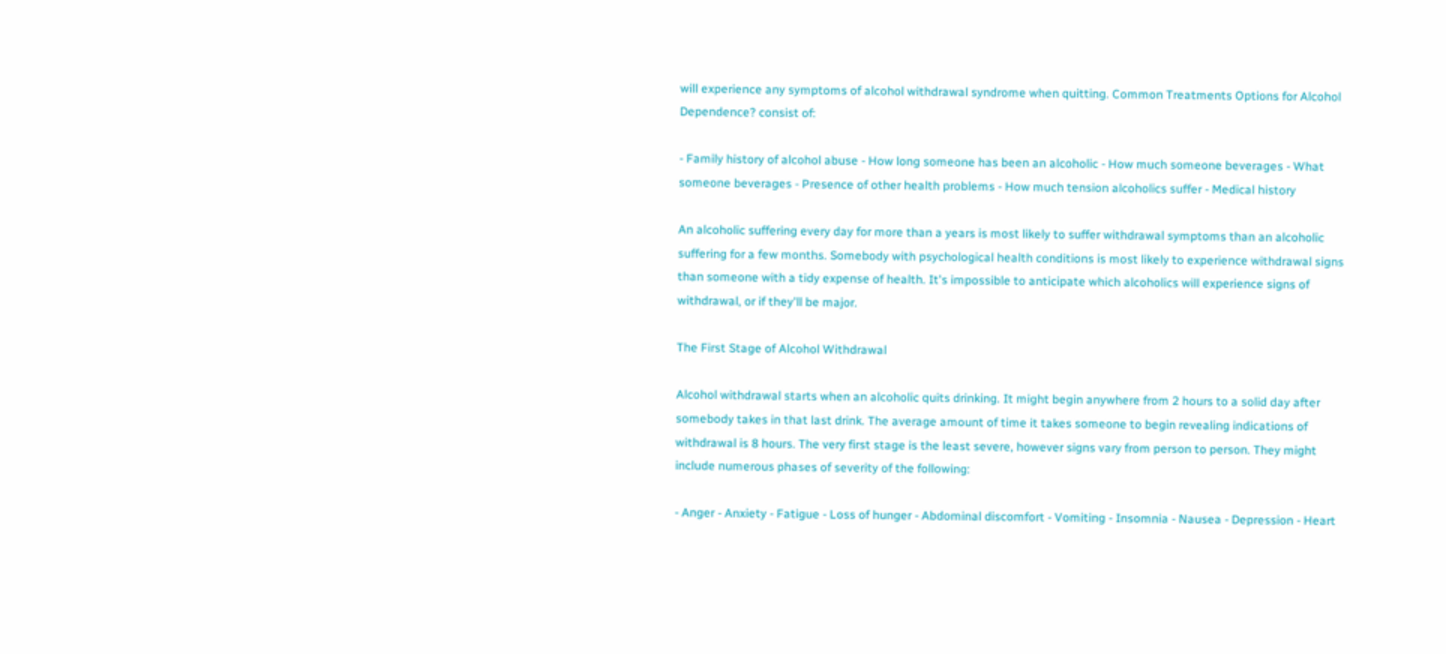will experience any symptoms of alcohol withdrawal syndrome when quitting. Common Treatments Options for Alcohol Dependence? consist of:

- Family history of alcohol abuse - How long someone has been an alcoholic - How much someone beverages - What someone beverages - Presence of other health problems - How much tension alcoholics suffer - Medical history

An alcoholic suffering every day for more than a years is most likely to suffer withdrawal symptoms than an alcoholic suffering for a few months. Somebody with psychological health conditions is most likely to experience withdrawal signs than someone with a tidy expense of health. It's impossible to anticipate which alcoholics will experience signs of withdrawal, or if they'll be major.

The First Stage of Alcohol Withdrawal

Alcohol withdrawal starts when an alcoholic quits drinking. It might begin anywhere from 2 hours to a solid day after somebody takes in that last drink. The average amount of time it takes someone to begin revealing indications of withdrawal is 8 hours. The very first stage is the least severe, however signs vary from person to person. They might include numerous phases of severity of the following:

- Anger - Anxiety - Fatigue - Loss of hunger - Abdominal discomfort - Vomiting - Insomnia - Nausea - Depression - Heart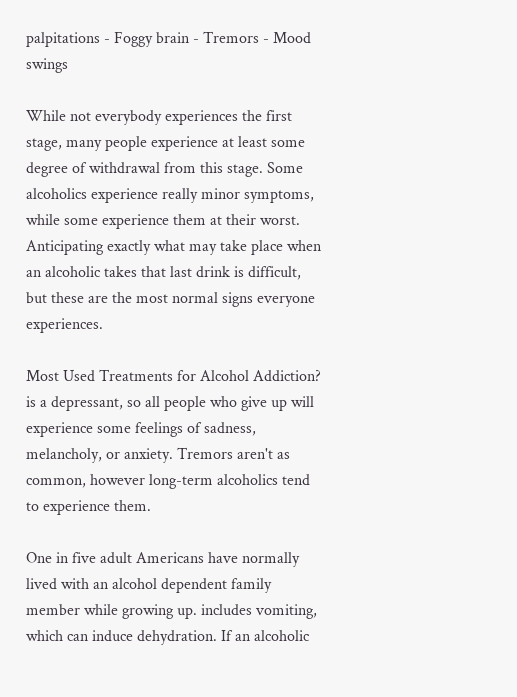palpitations - Foggy brain - Tremors - Mood swings

While not everybody experiences the first stage, many people experience at least some degree of withdrawal from this stage. Some alcoholics experience really minor symptoms, while some experience them at their worst. Anticipating exactly what may take place when an alcoholic takes that last drink is difficult, but these are the most normal signs everyone experiences.

Most Used Treatments for Alcohol Addiction? is a depressant, so all people who give up will experience some feelings of sadness, melancholy, or anxiety. Tremors aren't as common, however long-term alcoholics tend to experience them.

One in five adult Americans have normally lived with an alcohol dependent family member while growing up. includes vomiting, which can induce dehydration. If an alcoholic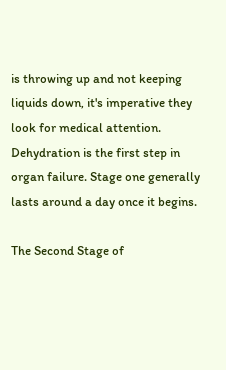is throwing up and not keeping liquids down, it's imperative they look for medical attention. Dehydration is the first step in organ failure. Stage one generally lasts around a day once it begins.

The Second Stage of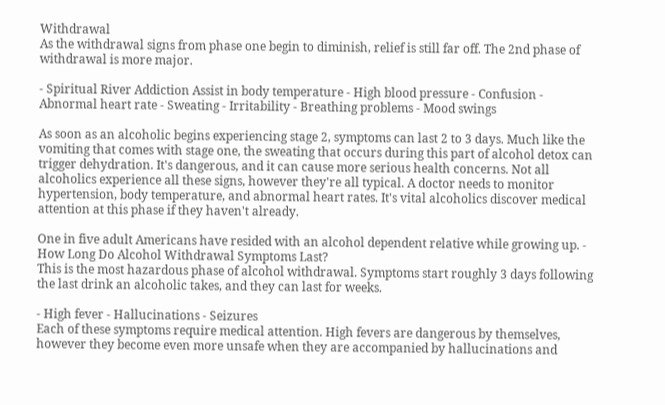Withdrawal
As the withdrawal signs from phase one begin to diminish, relief is still far off. The 2nd phase of withdrawal is more major.

- Spiritual River Addiction Assist in body temperature - High blood pressure - Confusion - Abnormal heart rate - Sweating - Irritability - Breathing problems - Mood swings

As soon as an alcoholic begins experiencing stage 2, symptoms can last 2 to 3 days. Much like the vomiting that comes with stage one, the sweating that occurs during this part of alcohol detox can trigger dehydration. It's dangerous, and it can cause more serious health concerns. Not all alcoholics experience all these signs, however they're all typical. A doctor needs to monitor hypertension, body temperature, and abnormal heart rates. It's vital alcoholics discover medical attention at this phase if they haven't already.

One in five adult Americans have resided with an alcohol dependent relative while growing up. - How Long Do Alcohol Withdrawal Symptoms Last?
This is the most hazardous phase of alcohol withdrawal. Symptoms start roughly 3 days following the last drink an alcoholic takes, and they can last for weeks.

- High fever - Hallucinations - Seizures
Each of these symptoms require medical attention. High fevers are dangerous by themselves, however they become even more unsafe when they are accompanied by hallucinations and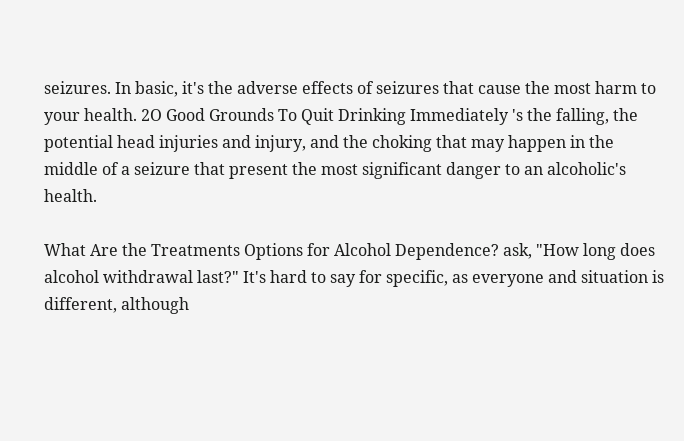seizures. In basic, it's the adverse effects of seizures that cause the most harm to your health. 2O Good Grounds To Quit Drinking Immediately 's the falling, the potential head injuries and injury, and the choking that may happen in the middle of a seizure that present the most significant danger to an alcoholic's health.

What Are the Treatments Options for Alcohol Dependence? ask, "How long does alcohol withdrawal last?" It's hard to say for specific, as everyone and situation is different, although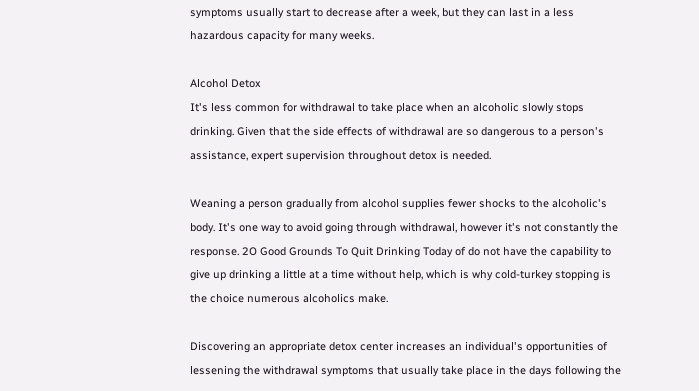symptoms usually start to decrease after a week, but they can last in a less hazardous capacity for many weeks.

Alcohol Detox
It's less common for withdrawal to take place when an alcoholic slowly stops drinking. Given that the side effects of withdrawal are so dangerous to a person's assistance, expert supervision throughout detox is needed.

Weaning a person gradually from alcohol supplies fewer shocks to the alcoholic's body. It's one way to avoid going through withdrawal, however it's not constantly the response. 2O Good Grounds To Quit Drinking Today of do not have the capability to give up drinking a little at a time without help, which is why cold-turkey stopping is the choice numerous alcoholics make.

Discovering an appropriate detox center increases an individual's opportunities of lessening the withdrawal symptoms that usually take place in the days following the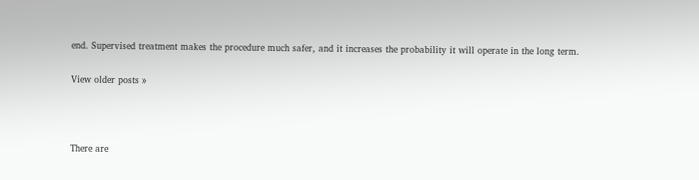end. Supervised treatment makes the procedure much safer, and it increases the probability it will operate in the long term.

View older posts »



There are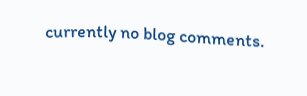currently no blog comments.